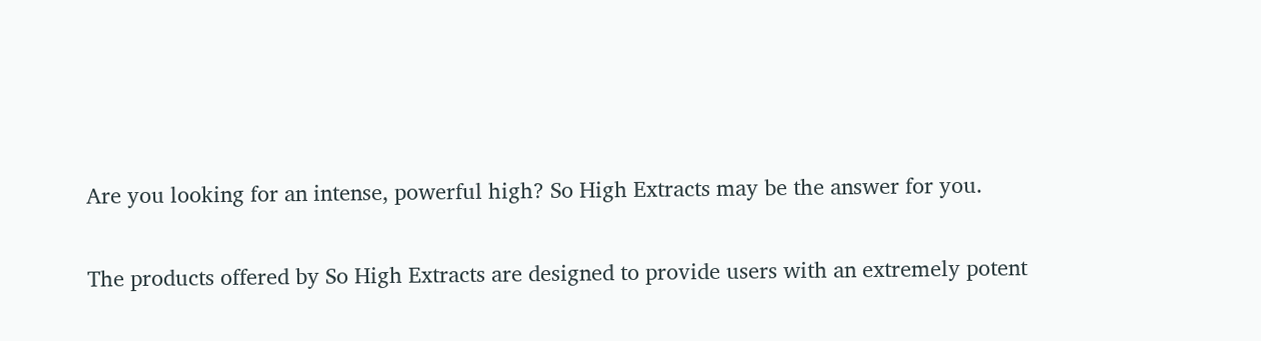Are you looking for an intense, powerful high? So High Extracts may be the answer for you.

The products offered by So High Extracts are designed to provide users with an extremely potent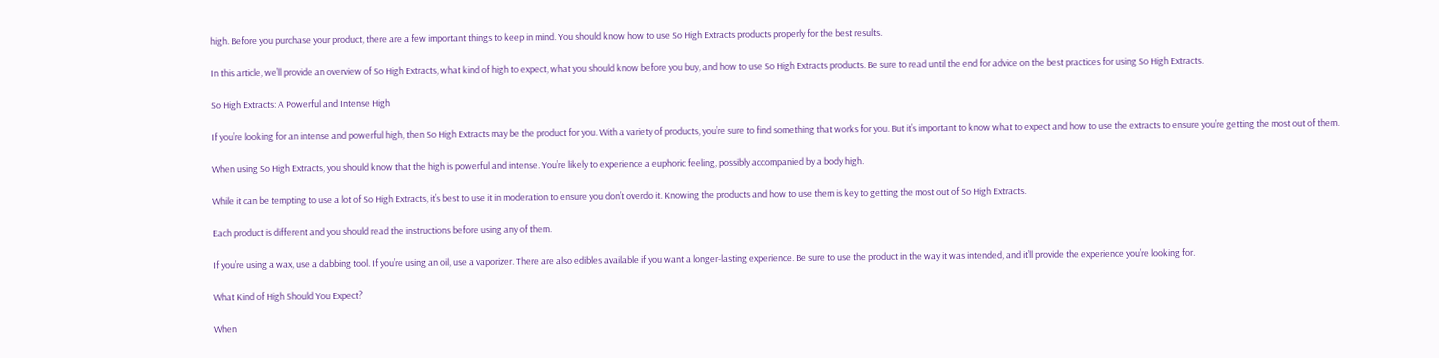high. Before you purchase your product, there are a few important things to keep in mind. You should know how to use So High Extracts products properly for the best results.

In this article, we’ll provide an overview of So High Extracts, what kind of high to expect, what you should know before you buy, and how to use So High Extracts products. Be sure to read until the end for advice on the best practices for using So High Extracts.

So High Extracts: A Powerful and Intense High

If you’re looking for an intense and powerful high, then So High Extracts may be the product for you. With a variety of products, you’re sure to find something that works for you. But it’s important to know what to expect and how to use the extracts to ensure you’re getting the most out of them.

When using So High Extracts, you should know that the high is powerful and intense. You’re likely to experience a euphoric feeling, possibly accompanied by a body high.

While it can be tempting to use a lot of So High Extracts, it’s best to use it in moderation to ensure you don’t overdo it. Knowing the products and how to use them is key to getting the most out of So High Extracts.

Each product is different and you should read the instructions before using any of them.

If you’re using a wax, use a dabbing tool. If you’re using an oil, use a vaporizer. There are also edibles available if you want a longer-lasting experience. Be sure to use the product in the way it was intended, and it’ll provide the experience you’re looking for.

What Kind of High Should You Expect?

When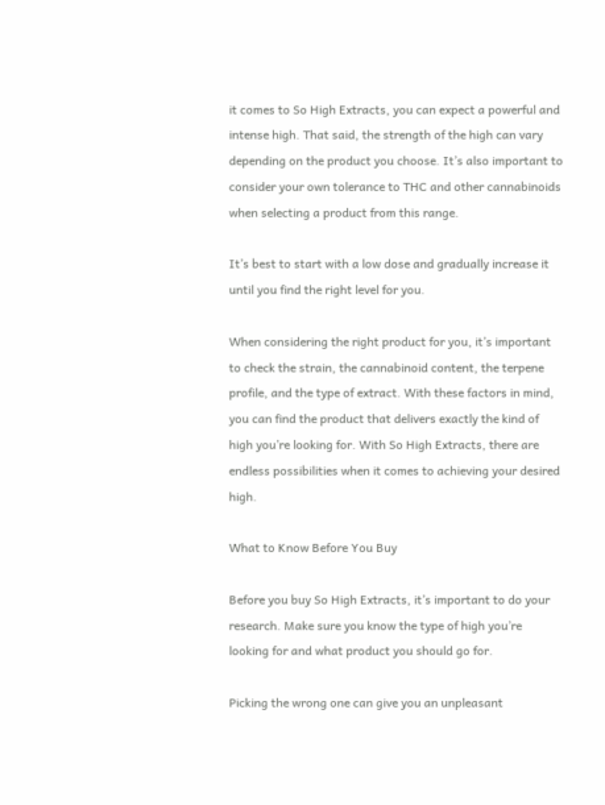it comes to So High Extracts, you can expect a powerful and intense high. That said, the strength of the high can vary depending on the product you choose. It’s also important to consider your own tolerance to THC and other cannabinoids when selecting a product from this range.

It’s best to start with a low dose and gradually increase it until you find the right level for you.

When considering the right product for you, it’s important to check the strain, the cannabinoid content, the terpene profile, and the type of extract. With these factors in mind, you can find the product that delivers exactly the kind of high you’re looking for. With So High Extracts, there are endless possibilities when it comes to achieving your desired high.

What to Know Before You Buy

Before you buy So High Extracts, it’s important to do your research. Make sure you know the type of high you’re looking for and what product you should go for.

Picking the wrong one can give you an unpleasant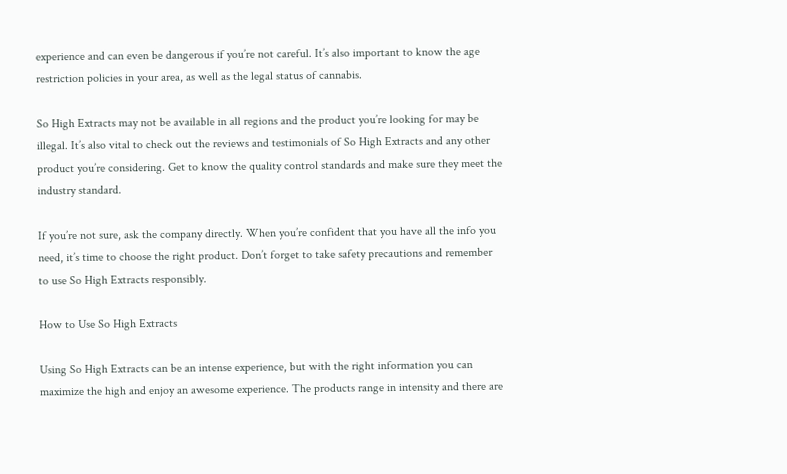experience and can even be dangerous if you’re not careful. It’s also important to know the age restriction policies in your area, as well as the legal status of cannabis.

So High Extracts may not be available in all regions and the product you’re looking for may be illegal. It’s also vital to check out the reviews and testimonials of So High Extracts and any other product you’re considering. Get to know the quality control standards and make sure they meet the industry standard.

If you’re not sure, ask the company directly. When you’re confident that you have all the info you need, it’s time to choose the right product. Don’t forget to take safety precautions and remember to use So High Extracts responsibly.

How to Use So High Extracts

Using So High Extracts can be an intense experience, but with the right information you can maximize the high and enjoy an awesome experience. The products range in intensity and there are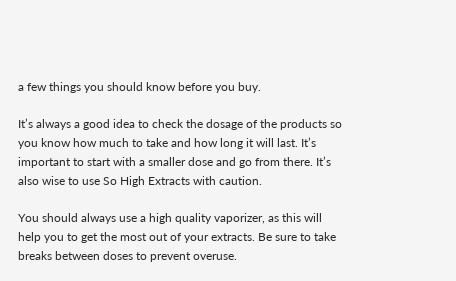a few things you should know before you buy.

It’s always a good idea to check the dosage of the products so you know how much to take and how long it will last. It’s important to start with a smaller dose and go from there. It’s also wise to use So High Extracts with caution.

You should always use a high quality vaporizer, as this will help you to get the most out of your extracts. Be sure to take breaks between doses to prevent overuse.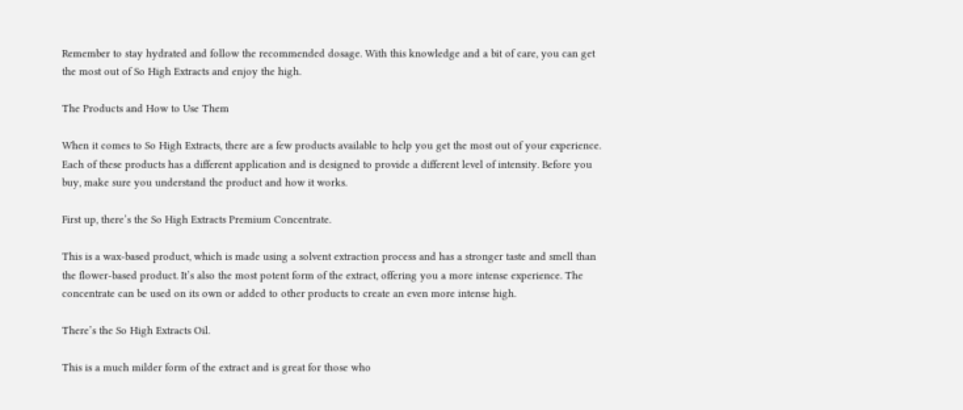Remember to stay hydrated and follow the recommended dosage. With this knowledge and a bit of care, you can get the most out of So High Extracts and enjoy the high.

The Products and How to Use Them

When it comes to So High Extracts, there are a few products available to help you get the most out of your experience. Each of these products has a different application and is designed to provide a different level of intensity. Before you buy, make sure you understand the product and how it works.

First up, there’s the So High Extracts Premium Concentrate.

This is a wax-based product, which is made using a solvent extraction process and has a stronger taste and smell than the flower-based product. It’s also the most potent form of the extract, offering you a more intense experience. The concentrate can be used on its own or added to other products to create an even more intense high.

There’s the So High Extracts Oil.

This is a much milder form of the extract and is great for those who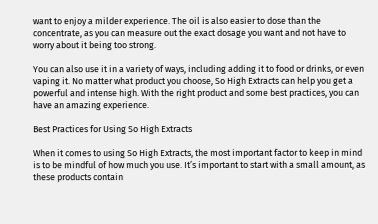want to enjoy a milder experience. The oil is also easier to dose than the concentrate, as you can measure out the exact dosage you want and not have to worry about it being too strong.

You can also use it in a variety of ways, including adding it to food or drinks, or even vaping it. No matter what product you choose, So High Extracts can help you get a powerful and intense high. With the right product and some best practices, you can have an amazing experience.

Best Practices for Using So High Extracts

When it comes to using So High Extracts, the most important factor to keep in mind is to be mindful of how much you use. It’s important to start with a small amount, as these products contain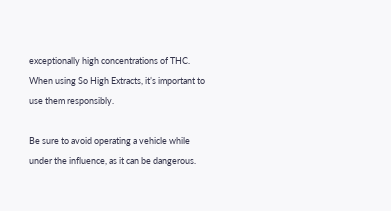exceptionally high concentrations of THC. When using So High Extracts, it’s important to use them responsibly.

Be sure to avoid operating a vehicle while under the influence, as it can be dangerous.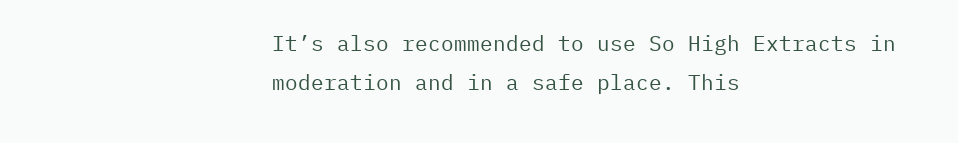It’s also recommended to use So High Extracts in moderation and in a safe place. This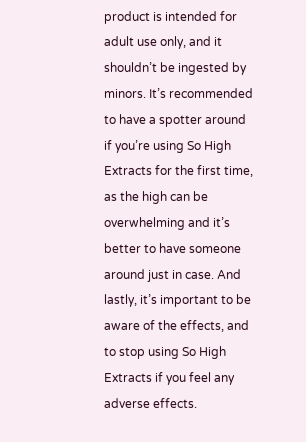product is intended for adult use only, and it shouldn’t be ingested by minors. It’s recommended to have a spotter around if you’re using So High Extracts for the first time, as the high can be overwhelming and it’s better to have someone around just in case. And lastly, it’s important to be aware of the effects, and to stop using So High Extracts if you feel any adverse effects.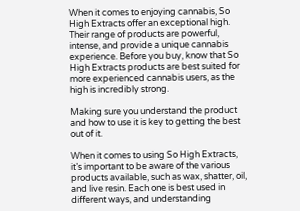When it comes to enjoying cannabis, So High Extracts offer an exceptional high. Their range of products are powerful, intense, and provide a unique cannabis experience. Before you buy, know that So High Extracts products are best suited for more experienced cannabis users, as the high is incredibly strong.

Making sure you understand the product and how to use it is key to getting the best out of it.

When it comes to using So High Extracts, it’s important to be aware of the various products available, such as wax, shatter, oil, and live resin. Each one is best used in different ways, and understanding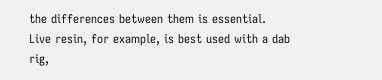the differences between them is essential. Live resin, for example, is best used with a dab rig,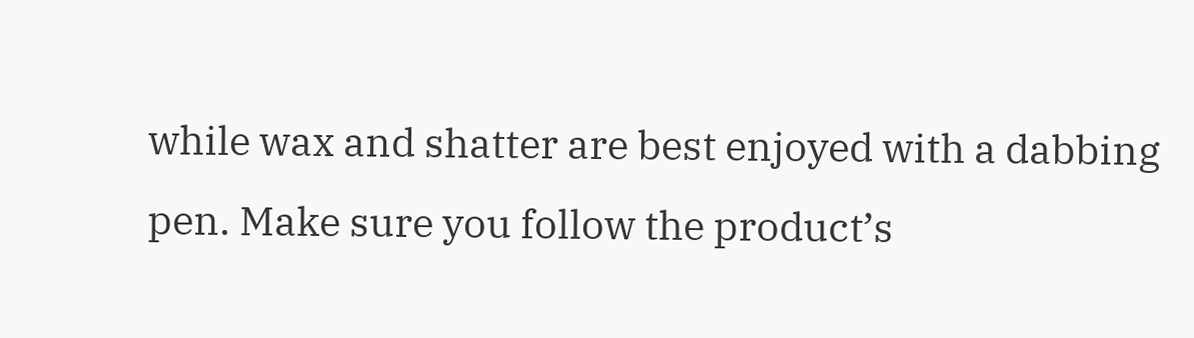while wax and shatter are best enjoyed with a dabbing pen. Make sure you follow the product’s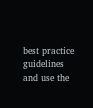best practice guidelines and use the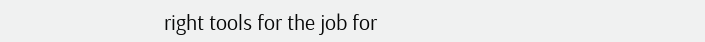right tools for the job for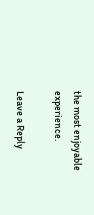the most enjoyable experience.

Leave a Reply